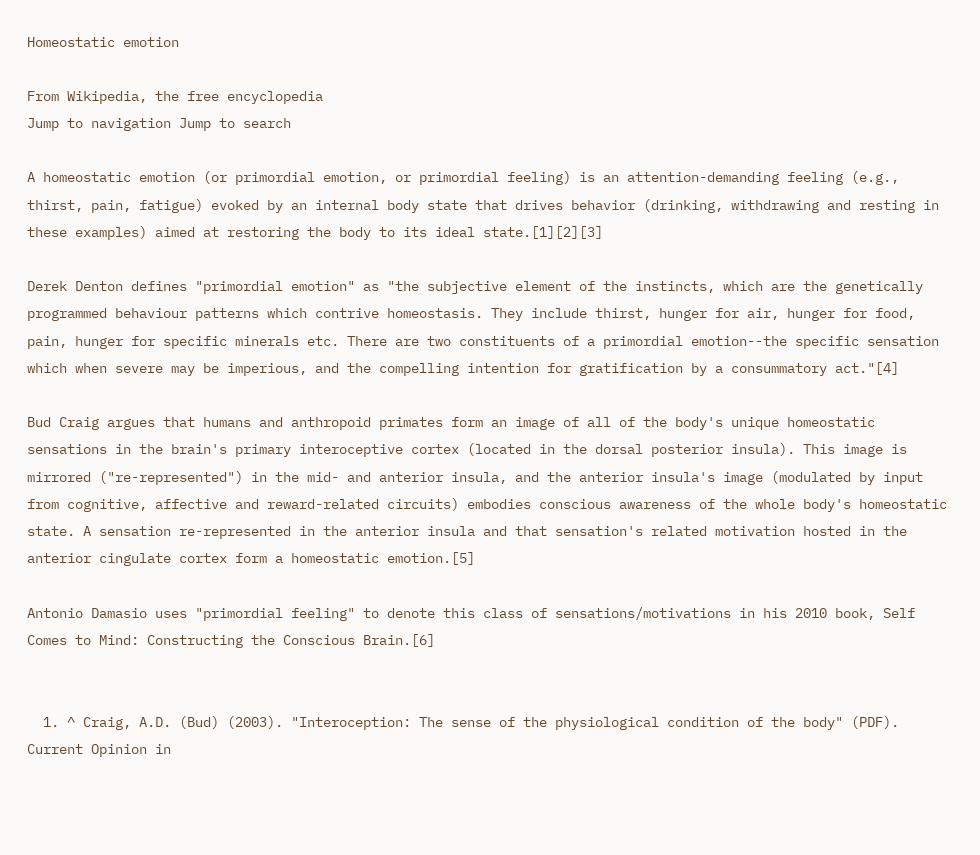Homeostatic emotion

From Wikipedia, the free encyclopedia
Jump to navigation Jump to search

A homeostatic emotion (or primordial emotion, or primordial feeling) is an attention-demanding feeling (e.g., thirst, pain, fatigue) evoked by an internal body state that drives behavior (drinking, withdrawing and resting in these examples) aimed at restoring the body to its ideal state.[1][2][3]

Derek Denton defines "primordial emotion" as "the subjective element of the instincts, which are the genetically programmed behaviour patterns which contrive homeostasis. They include thirst, hunger for air, hunger for food, pain, hunger for specific minerals etc. There are two constituents of a primordial emotion--the specific sensation which when severe may be imperious, and the compelling intention for gratification by a consummatory act."[4]

Bud Craig argues that humans and anthropoid primates form an image of all of the body's unique homeostatic sensations in the brain's primary interoceptive cortex (located in the dorsal posterior insula). This image is mirrored ("re-represented") in the mid- and anterior insula, and the anterior insula's image (modulated by input from cognitive, affective and reward-related circuits) embodies conscious awareness of the whole body's homeostatic state. A sensation re-represented in the anterior insula and that sensation's related motivation hosted in the anterior cingulate cortex form a homeostatic emotion.[5]

Antonio Damasio uses "primordial feeling" to denote this class of sensations/motivations in his 2010 book, Self Comes to Mind: Constructing the Conscious Brain.[6]


  1. ^ Craig, A.D. (Bud) (2003). "Interoception: The sense of the physiological condition of the body" (PDF). Current Opinion in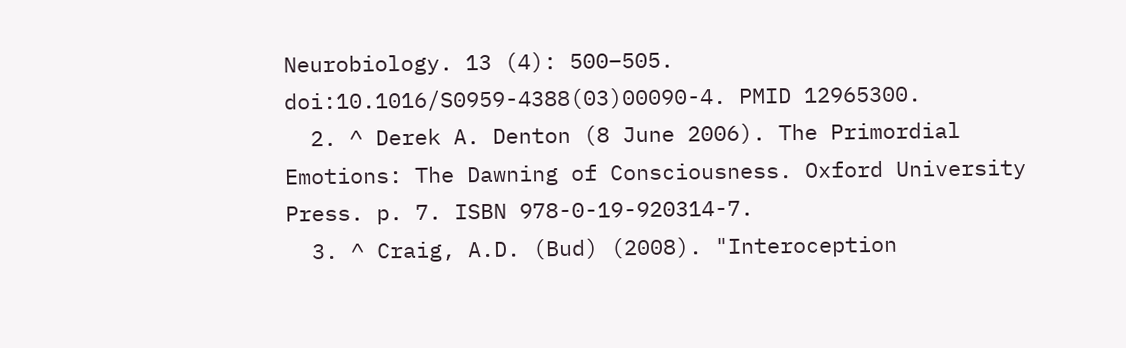Neurobiology. 13 (4): 500–505. doi:10.1016/S0959-4388(03)00090-4. PMID 12965300.
  2. ^ Derek A. Denton (8 June 2006). The Primordial Emotions: The Dawning of Consciousness. Oxford University Press. p. 7. ISBN 978-0-19-920314-7.
  3. ^ Craig, A.D. (Bud) (2008). "Interoception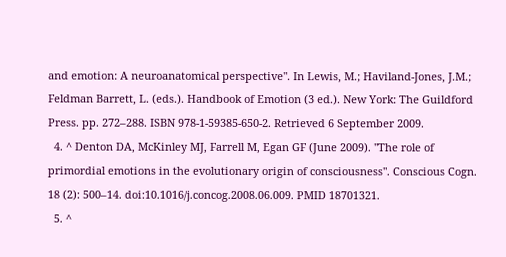and emotion: A neuroanatomical perspective". In Lewis, M.; Haviland-Jones, J.M.; Feldman Barrett, L. (eds.). Handbook of Emotion (3 ed.). New York: The Guildford Press. pp. 272–288. ISBN 978-1-59385-650-2. Retrieved 6 September 2009.
  4. ^ Denton DA, McKinley MJ, Farrell M, Egan GF (June 2009). "The role of primordial emotions in the evolutionary origin of consciousness". Conscious Cogn. 18 (2): 500–14. doi:10.1016/j.concog.2008.06.009. PMID 18701321.
  5. ^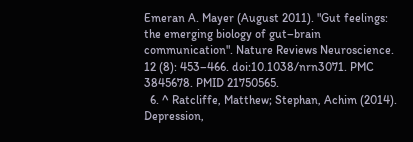Emeran A. Mayer (August 2011). "Gut feelings: the emerging biology of gut–brain communication". Nature Reviews Neuroscience. 12 (8): 453–466. doi:10.1038/nrn3071. PMC 3845678. PMID 21750565.
  6. ^ Ratcliffe, Matthew; Stephan, Achim (2014). Depression,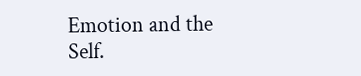Emotion and the Self.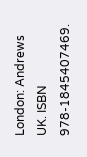London: Andrews UK. ISBN 978-1845407469.